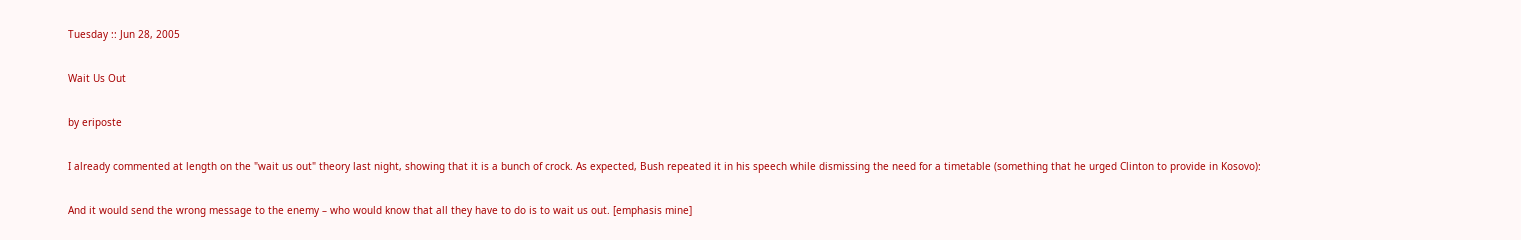Tuesday :: Jun 28, 2005

Wait Us Out

by eriposte

I already commented at length on the "wait us out" theory last night, showing that it is a bunch of crock. As expected, Bush repeated it in his speech while dismissing the need for a timetable (something that he urged Clinton to provide in Kosovo):

And it would send the wrong message to the enemy – who would know that all they have to do is to wait us out. [emphasis mine]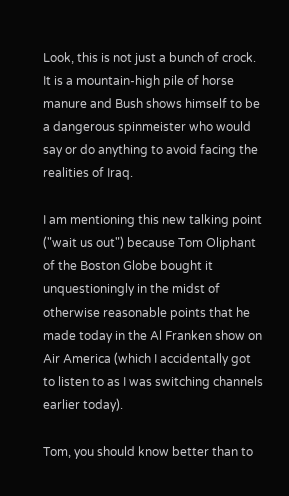Look, this is not just a bunch of crock. It is a mountain-high pile of horse manure and Bush shows himself to be a dangerous spinmeister who would say or do anything to avoid facing the realities of Iraq.

I am mentioning this new talking point ("wait us out") because Tom Oliphant of the Boston Globe bought it unquestioningly in the midst of otherwise reasonable points that he made today in the Al Franken show on Air America (which I accidentally got to listen to as I was switching channels earlier today).

Tom, you should know better than to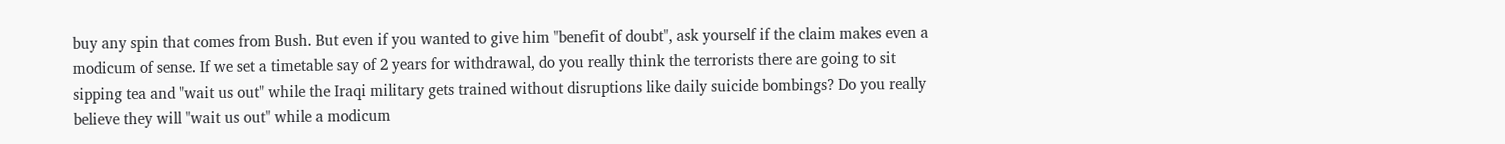buy any spin that comes from Bush. But even if you wanted to give him "benefit of doubt", ask yourself if the claim makes even a modicum of sense. If we set a timetable say of 2 years for withdrawal, do you really think the terrorists there are going to sit sipping tea and "wait us out" while the Iraqi military gets trained without disruptions like daily suicide bombings? Do you really believe they will "wait us out" while a modicum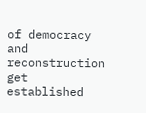of democracy and reconstruction get established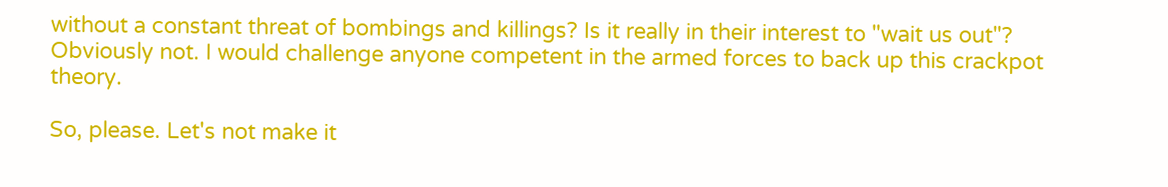without a constant threat of bombings and killings? Is it really in their interest to "wait us out"? Obviously not. I would challenge anyone competent in the armed forces to back up this crackpot theory.

So, please. Let's not make it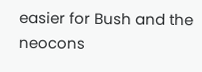easier for Bush and the neocons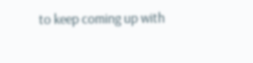to keep coming up with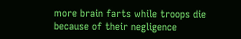more brain farts while troops die because of their negligence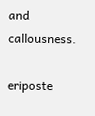and callousness.

eriposte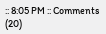:: 8:05 PM :: Comments (20)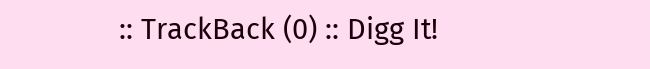:: TrackBack (0) :: Digg It!